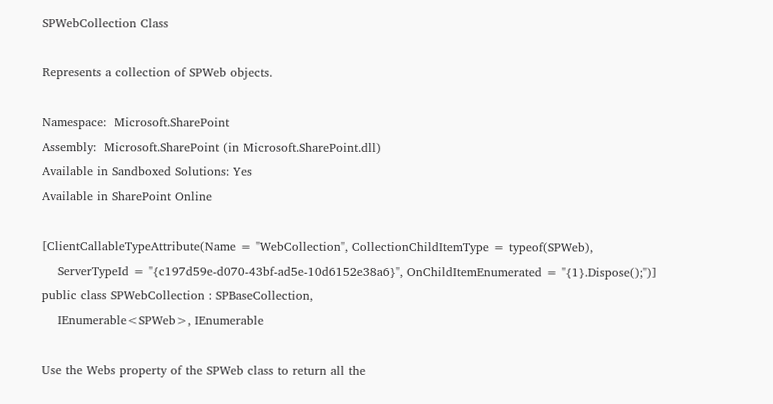SPWebCollection Class

Represents a collection of SPWeb objects.

Namespace:  Microsoft.SharePoint
Assembly:  Microsoft.SharePoint (in Microsoft.SharePoint.dll)
Available in Sandboxed Solutions: Yes
Available in SharePoint Online

[ClientCallableTypeAttribute(Name = "WebCollection", CollectionChildItemType = typeof(SPWeb),
    ServerTypeId = "{c197d59e-d070-43bf-ad5e-10d6152e38a6}", OnChildItemEnumerated = "{1}.Dispose();")]
public class SPWebCollection : SPBaseCollection,
    IEnumerable<SPWeb>, IEnumerable

Use the Webs property of the SPWeb class to return all the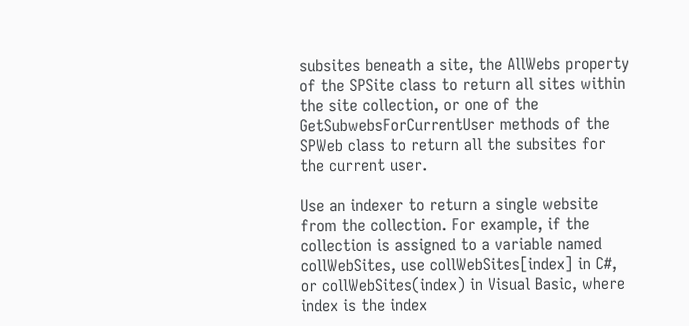subsites beneath a site, the AllWebs property of the SPSite class to return all sites within the site collection, or one of the GetSubwebsForCurrentUser methods of the SPWeb class to return all the subsites for the current user.

Use an indexer to return a single website from the collection. For example, if the collection is assigned to a variable named collWebSites, use collWebSites[index] in C#, or collWebSites(index) in Visual Basic, where index is the index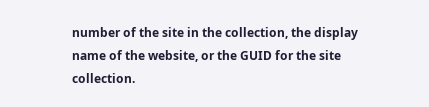number of the site in the collection, the display name of the website, or the GUID for the site collection.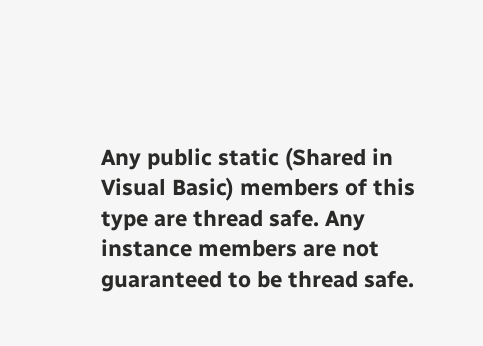Any public static (Shared in Visual Basic) members of this type are thread safe. Any instance members are not guaranteed to be thread safe.